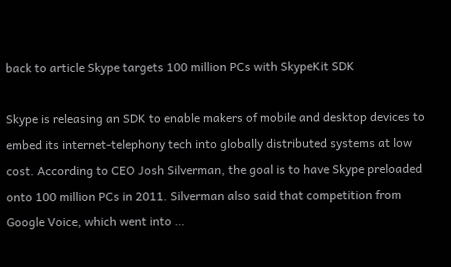back to article Skype targets 100 million PCs with SkypeKit SDK

Skype is releasing an SDK to enable makers of mobile and desktop devices to embed its internet-telephony tech into globally distributed systems at low cost. According to CEO Josh Silverman, the goal is to have Skype preloaded onto 100 million PCs in 2011. Silverman also said that competition from Google Voice, which went into …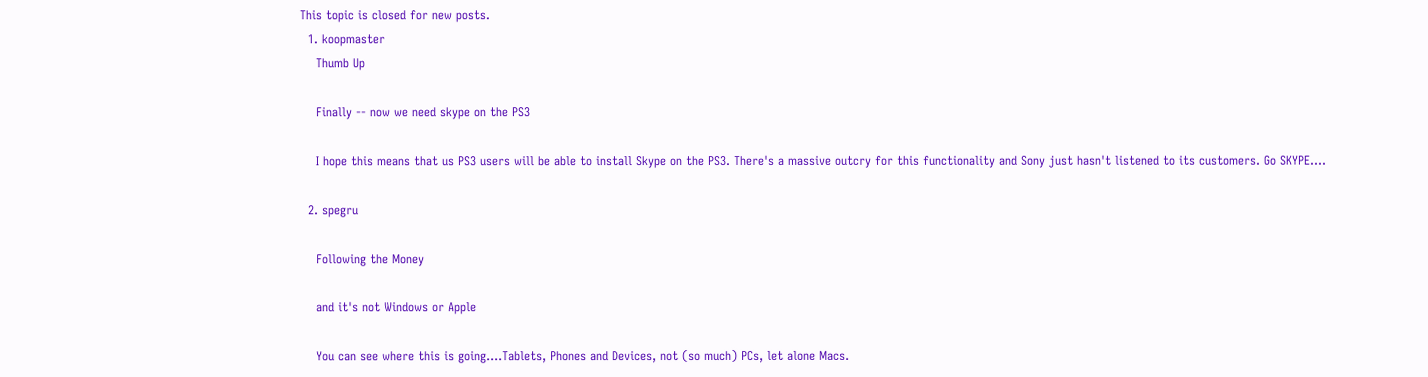This topic is closed for new posts.
  1. koopmaster
    Thumb Up

    Finally -- now we need skype on the PS3

    I hope this means that us PS3 users will be able to install Skype on the PS3. There's a massive outcry for this functionality and Sony just hasn't listened to its customers. Go SKYPE....

  2. spegru

    Following the Money

    and it's not Windows or Apple

    You can see where this is going....Tablets, Phones and Devices, not (so much) PCs, let alone Macs.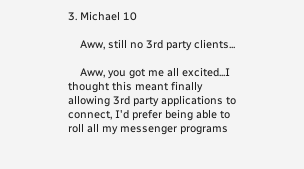3. Michael 10

    Aww, still no 3rd party clients...

    Aww, you got me all excited...I thought this meant finally allowing 3rd party applications to connect, I'd prefer being able to roll all my messenger programs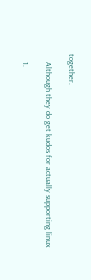together.

    Although they do get kudos for actually supporting linux

    1.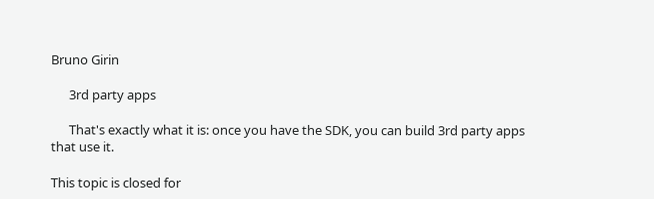Bruno Girin

      3rd party apps

      That's exactly what it is: once you have the SDK, you can build 3rd party apps that use it.

This topic is closed for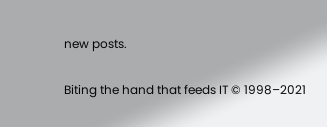new posts.

Biting the hand that feeds IT © 1998–2021